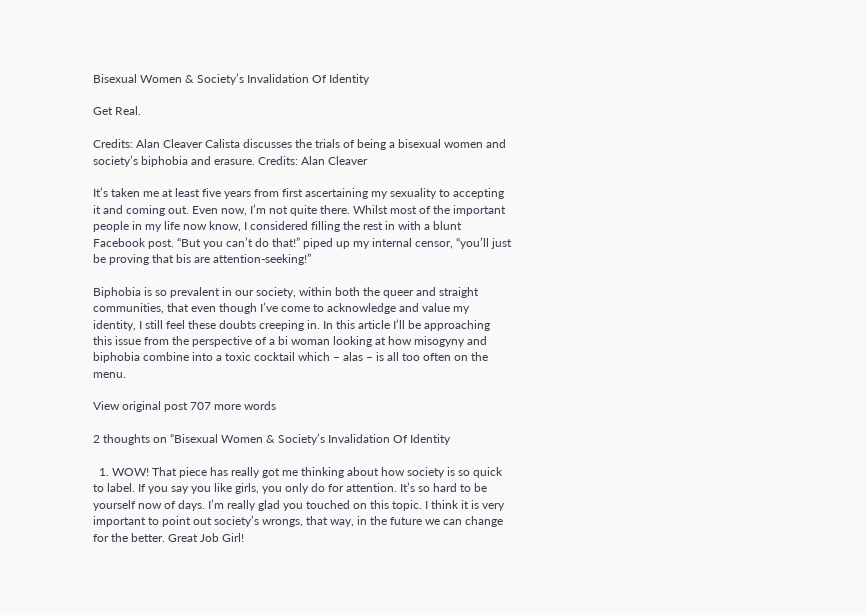Bisexual Women & Society’s Invalidation Of Identity

Get Real.

Credits: Alan Cleaver Calista discusses the trials of being a bisexual women and society’s biphobia and erasure. Credits: Alan Cleaver

It’s taken me at least five years from first ascertaining my sexuality to accepting it and coming out. Even now, I’m not quite there. Whilst most of the important people in my life now know, I considered filling the rest in with a blunt Facebook post. “But you can’t do that!” piped up my internal censor, “you’ll just be proving that bis are attention-seeking!”

Biphobia is so prevalent in our society, within both the queer and straight communities, that even though I’ve come to acknowledge and value my identity, I still feel these doubts creeping in. In this article I’ll be approaching this issue from the perspective of a bi woman looking at how misogyny and biphobia combine into a toxic cocktail which – alas – is all too often on the menu.

View original post 707 more words

2 thoughts on “Bisexual Women & Society’s Invalidation Of Identity

  1. WOW! That piece has really got me thinking about how society is so quick to label. If you say you like girls, you only do for attention. It’s so hard to be yourself now of days. I’m really glad you touched on this topic. I think it is very important to point out society’s wrongs, that way, in the future we can change for the better. Great Job Girl!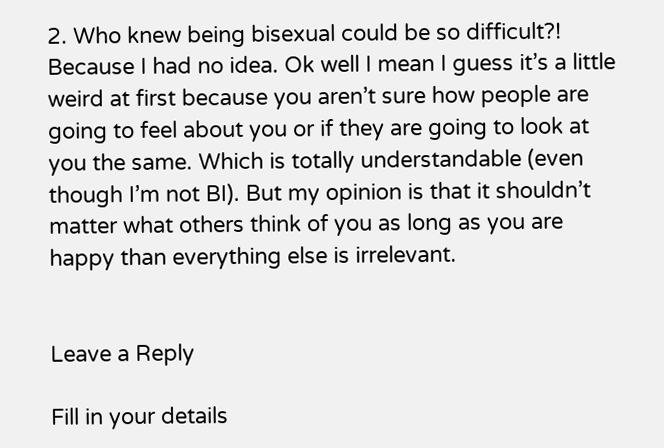2. Who knew being bisexual could be so difficult?! Because I had no idea. Ok well I mean I guess it’s a little weird at first because you aren’t sure how people are going to feel about you or if they are going to look at you the same. Which is totally understandable (even though I’m not BI). But my opinion is that it shouldn’t matter what others think of you as long as you are happy than everything else is irrelevant.


Leave a Reply

Fill in your details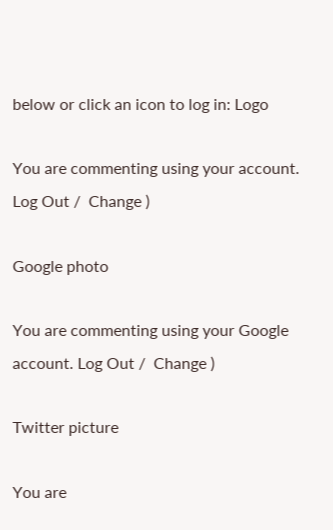below or click an icon to log in: Logo

You are commenting using your account. Log Out /  Change )

Google photo

You are commenting using your Google account. Log Out /  Change )

Twitter picture

You are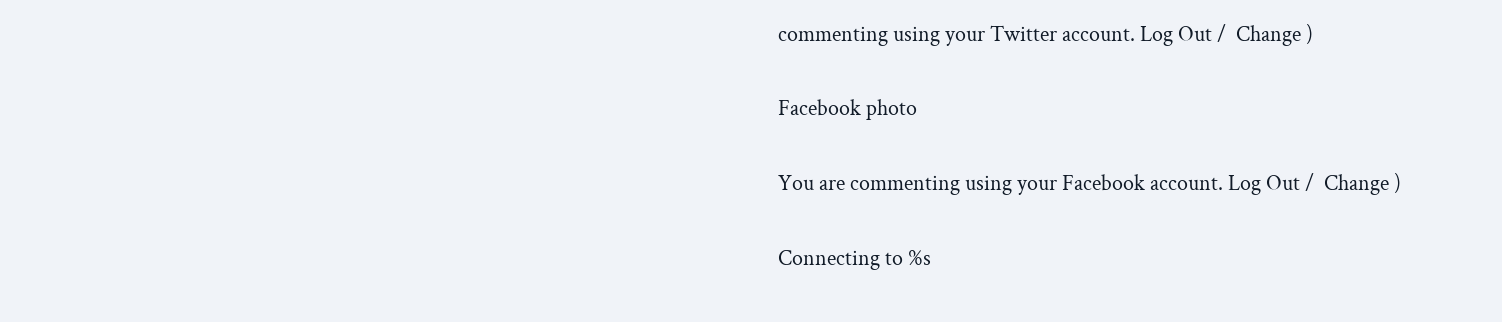commenting using your Twitter account. Log Out /  Change )

Facebook photo

You are commenting using your Facebook account. Log Out /  Change )

Connecting to %s